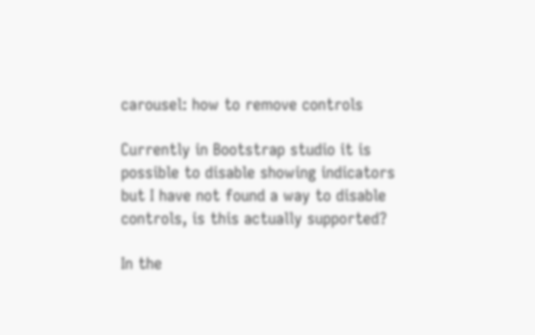carousel: how to remove controls

Currently in Bootstrap studio it is possible to disable showing indicators but I have not found a way to disable controls, is this actually supported?

In the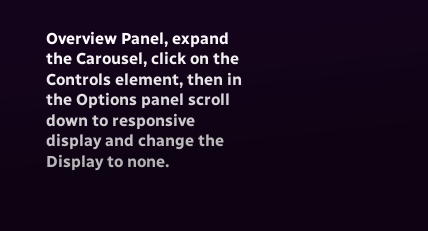Overview Panel, expand the Carousel, click on the Controls element, then in the Options panel scroll down to responsive display and change the Display to none.